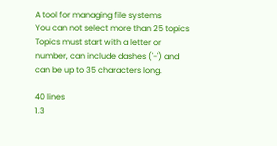A tool for managing file systems
You can not select more than 25 topics Topics must start with a letter or number, can include dashes ('-') and can be up to 35 characters long.

40 lines
1.3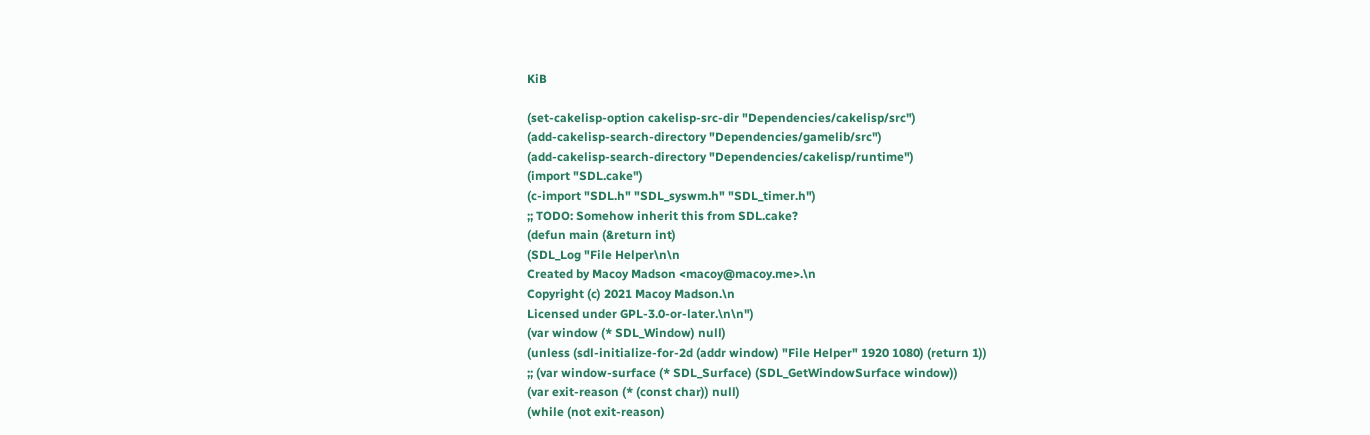KiB

(set-cakelisp-option cakelisp-src-dir "Dependencies/cakelisp/src")
(add-cakelisp-search-directory "Dependencies/gamelib/src")
(add-cakelisp-search-directory "Dependencies/cakelisp/runtime")
(import "SDL.cake")
(c-import "SDL.h" "SDL_syswm.h" "SDL_timer.h")
;; TODO: Somehow inherit this from SDL.cake?
(defun main (&return int)
(SDL_Log "File Helper\n\n
Created by Macoy Madson <macoy@macoy.me>.\n
Copyright (c) 2021 Macoy Madson.\n
Licensed under GPL-3.0-or-later.\n\n")
(var window (* SDL_Window) null)
(unless (sdl-initialize-for-2d (addr window) "File Helper" 1920 1080) (return 1))
;; (var window-surface (* SDL_Surface) (SDL_GetWindowSurface window))
(var exit-reason (* (const char)) null)
(while (not exit-reason)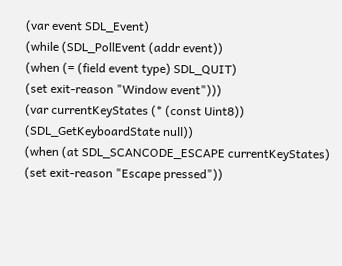(var event SDL_Event)
(while (SDL_PollEvent (addr event))
(when (= (field event type) SDL_QUIT)
(set exit-reason "Window event")))
(var currentKeyStates (* (const Uint8)) (SDL_GetKeyboardState null))
(when (at SDL_SCANCODE_ESCAPE currentKeyStates)
(set exit-reason "Escape pressed"))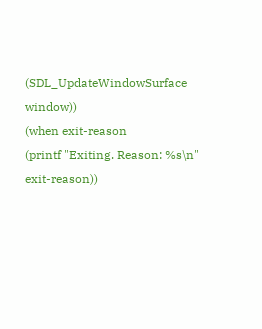(SDL_UpdateWindowSurface window))
(when exit-reason
(printf "Exiting. Reason: %s\n" exit-reason))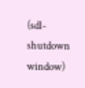(sdl-shutdown window)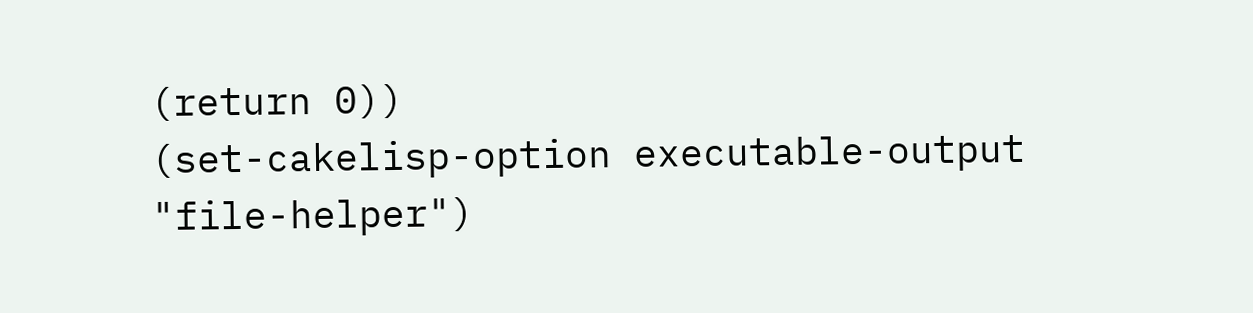(return 0))
(set-cakelisp-option executable-output "file-helper")